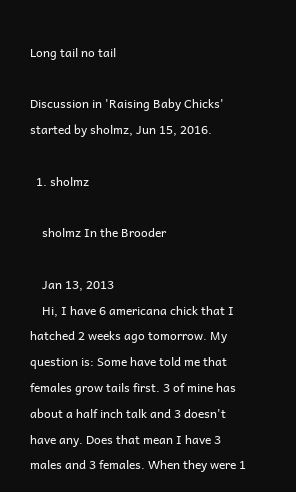Long tail no tail

Discussion in 'Raising Baby Chicks' started by sholmz, Jun 15, 2016.

  1. sholmz

    sholmz In the Brooder

    Jan 13, 2013
    Hi, I have 6 americana chick that I hatched 2 weeks ago tomorrow. My question is: Some have told me that females grow tails first. 3 of mine has about a half inch talk and 3 doesn't have any. Does that mean I have 3 males and 3 females. When they were 1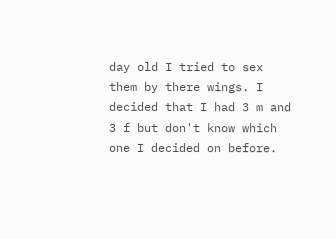day old I tried to sex them by there wings. I decided that I had 3 m and 3 f but don't know which one I decided on before.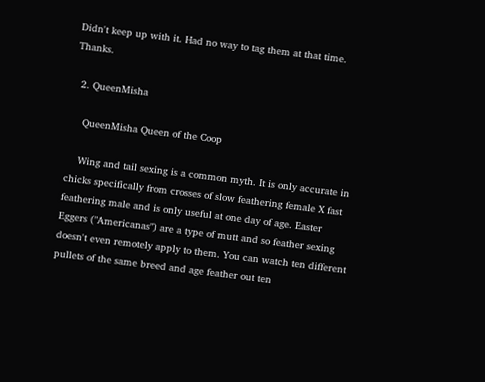Didn't keep up with it. Had no way to tag them at that time. Thanks.

  2. QueenMisha

    QueenMisha Queen of the Coop

    Wing and tail sexing is a common myth. It is only accurate in chicks specifically from crosses of slow feathering female X fast feathering male and is only useful at one day of age. Easter Eggers ("Americanas") are a type of mutt and so feather sexing doesn't even remotely apply to them. You can watch ten different pullets of the same breed and age feather out ten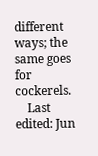different ways; the same goes for cockerels.
    Last edited: Jun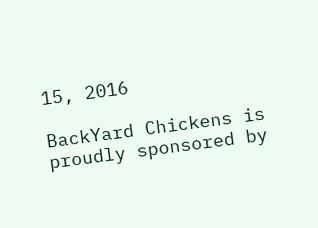15, 2016

BackYard Chickens is proudly sponsored by